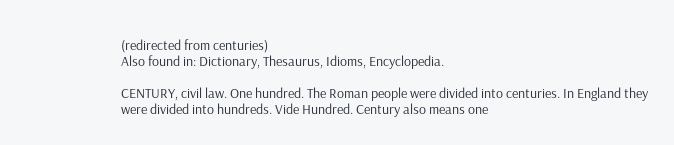(redirected from centuries)
Also found in: Dictionary, Thesaurus, Idioms, Encyclopedia.

CENTURY, civil law. One hundred. The Roman people were divided into centuries. In England they were divided into hundreds. Vide Hundred. Century also means one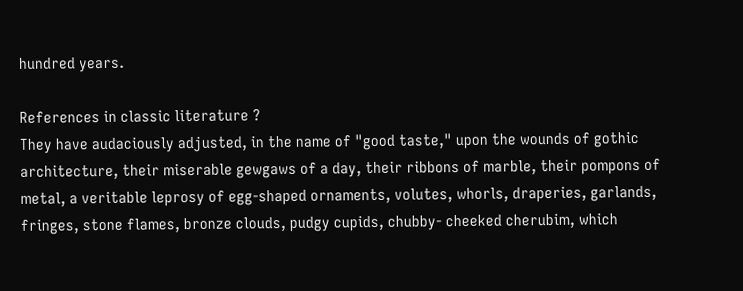hundred years.

References in classic literature ?
They have audaciously adjusted, in the name of "good taste," upon the wounds of gothic architecture, their miserable gewgaws of a day, their ribbons of marble, their pompons of metal, a veritable leprosy of egg-shaped ornaments, volutes, whorls, draperies, garlands, fringes, stone flames, bronze clouds, pudgy cupids, chubby- cheeked cherubim, which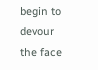begin to devour the face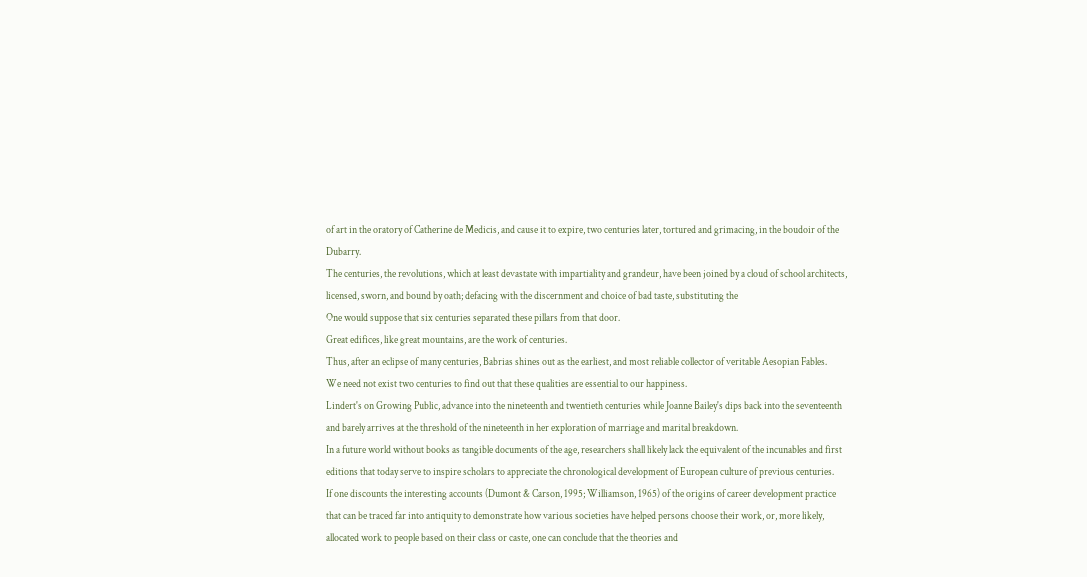of art in the oratory of Catherine de Medicis, and cause it to expire, two centuries later, tortured and grimacing, in the boudoir of the Dubarry.
The centuries, the revolutions, which at least devastate with impartiality and grandeur, have been joined by a cloud of school architects, licensed, sworn, and bound by oath; defacing with the discernment and choice of bad taste, substituting the
One would suppose that six centuries separated these pillars from that door.
Great edifices, like great mountains, are the work of centuries.
Thus, after an eclipse of many centuries, Babrias shines out as the earliest, and most reliable collector of veritable Aesopian Fables.
We need not exist two centuries to find out that these qualities are essential to our happiness.
Lindert's on Growing Public, advance into the nineteenth and twentieth centuries while Joanne Bailey's dips back into the seventeenth and barely arrives at the threshold of the nineteenth in her exploration of marriage and marital breakdown.
In a future world without books as tangible documents of the age, researchers shall likely lack the equivalent of the incunables and first editions that today serve to inspire scholars to appreciate the chronological development of European culture of previous centuries.
If one discounts the interesting accounts (Dumont & Carson, 1995; Williamson, 1965) of the origins of career development practice that can be traced far into antiquity to demonstrate how various societies have helped persons choose their work, or, more likely, allocated work to people based on their class or caste, one can conclude that the theories and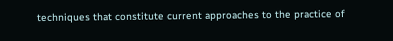techniques that constitute current approaches to the practice of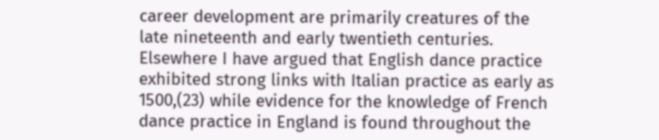career development are primarily creatures of the late nineteenth and early twentieth centuries.
Elsewhere I have argued that English dance practice exhibited strong links with Italian practice as early as 1500,(23) while evidence for the knowledge of French dance practice in England is found throughout the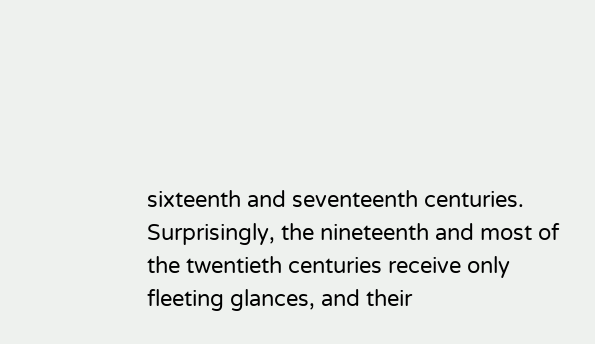sixteenth and seventeenth centuries.
Surprisingly, the nineteenth and most of the twentieth centuries receive only fleeting glances, and their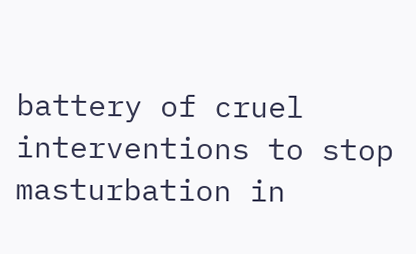battery of cruel interventions to stop masturbation in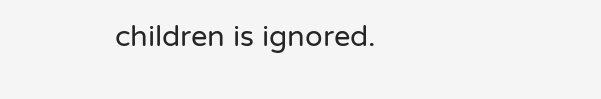children is ignored.